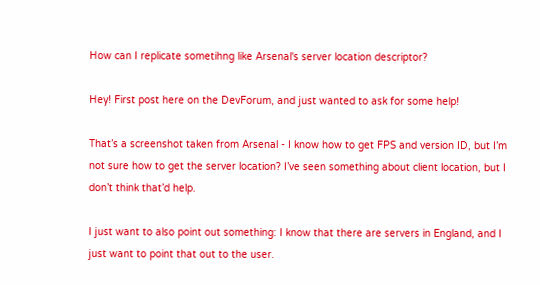How can I replicate sometihng like Arsenal's server location descriptor?

Hey! First post here on the DevForum, and just wanted to ask for some help!

That’s a screenshot taken from Arsenal - I know how to get FPS and version ID, but I’m not sure how to get the server location? I’ve seen something about client location, but I don’t think that’d help.

I just want to also point out something: I know that there are servers in England, and I just want to point that out to the user.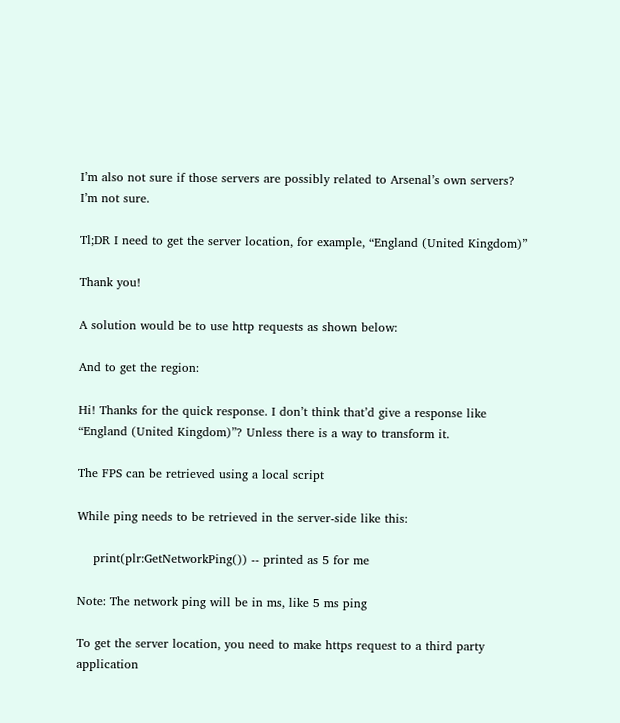I’m also not sure if those servers are possibly related to Arsenal’s own servers? I’m not sure.

Tl;DR I need to get the server location, for example, “England (United Kingdom)”

Thank you!

A solution would be to use http requests as shown below:

And to get the region:

Hi! Thanks for the quick response. I don’t think that’d give a response like “England (United Kingdom)”? Unless there is a way to transform it.

The FPS can be retrieved using a local script

While ping needs to be retrieved in the server-side like this:

    print(plr:GetNetworkPing()) -- printed as 5 for me

Note: The network ping will be in ms, like 5 ms ping

To get the server location, you need to make https request to a third party application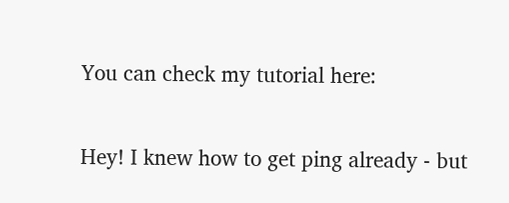You can check my tutorial here:

Hey! I knew how to get ping already - but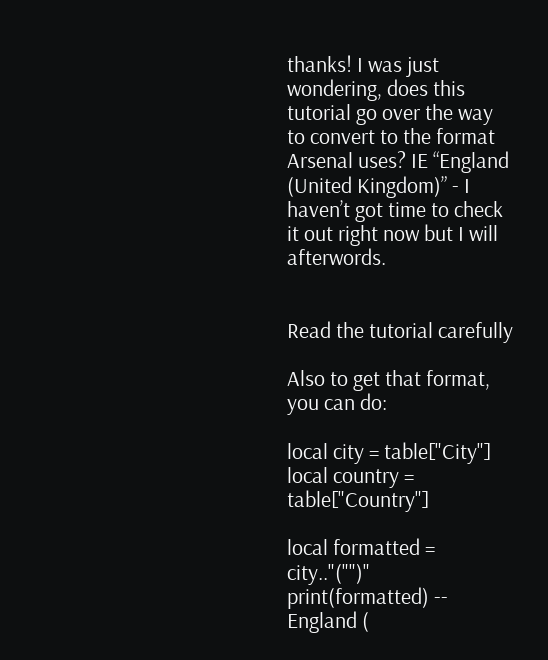thanks! I was just wondering, does this tutorial go over the way to convert to the format Arsenal uses? IE “England (United Kingdom)” - I haven’t got time to check it out right now but I will afterwords.


Read the tutorial carefully

Also to get that format, you can do:

local city = table["City"]
local country = table["Country"]

local formatted = city.."("")"
print(formatted) -- England (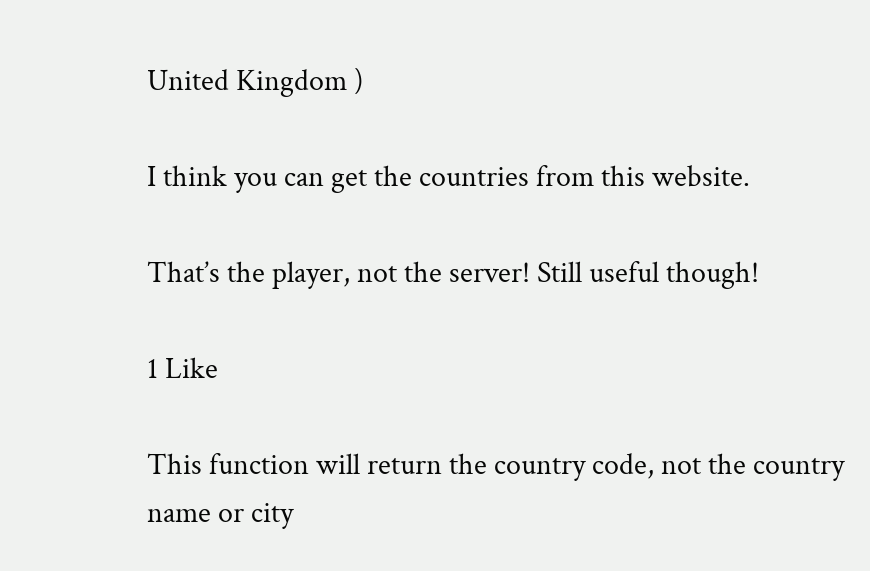United Kingdom )

I think you can get the countries from this website.

That’s the player, not the server! Still useful though!

1 Like

This function will return the country code, not the country name or city